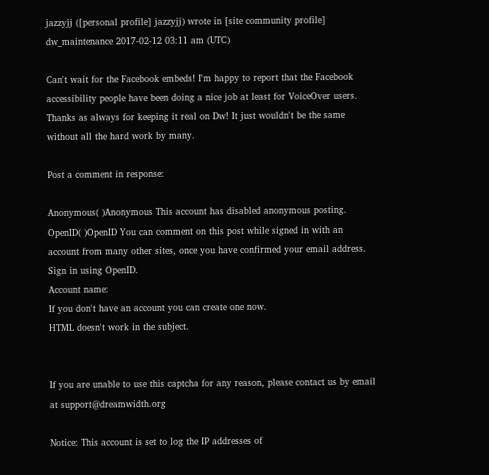jazzyjj ([personal profile] jazzyjj) wrote in [site community profile] dw_maintenance 2017-02-12 03:11 am (UTC)

Can't wait for the Facebook embeds! I'm happy to report that the Facebook accessibility people have been doing a nice job at least for VoiceOver users. Thanks as always for keeping it real on Dw! It just wouldn't be the same without all the hard work by many.

Post a comment in response:

Anonymous( )Anonymous This account has disabled anonymous posting.
OpenID( )OpenID You can comment on this post while signed in with an account from many other sites, once you have confirmed your email address. Sign in using OpenID.
Account name:
If you don't have an account you can create one now.
HTML doesn't work in the subject.


If you are unable to use this captcha for any reason, please contact us by email at support@dreamwidth.org

Notice: This account is set to log the IP addresses of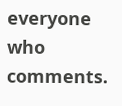everyone who comments.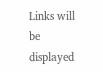Links will be displayed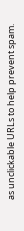as unclickable URLs to help prevent spam.